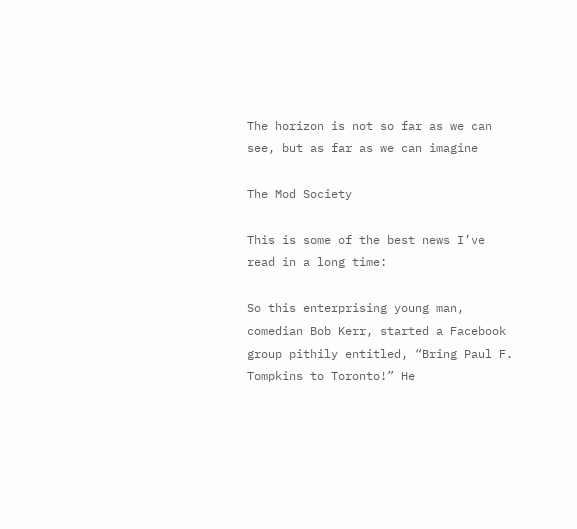The horizon is not so far as we can see, but as far as we can imagine

The Mod Society

This is some of the best news I’ve read in a long time:

So this enterprising young man, comedian Bob Kerr, started a Facebook group pithily entitled, “Bring Paul F. Tompkins to Toronto!” He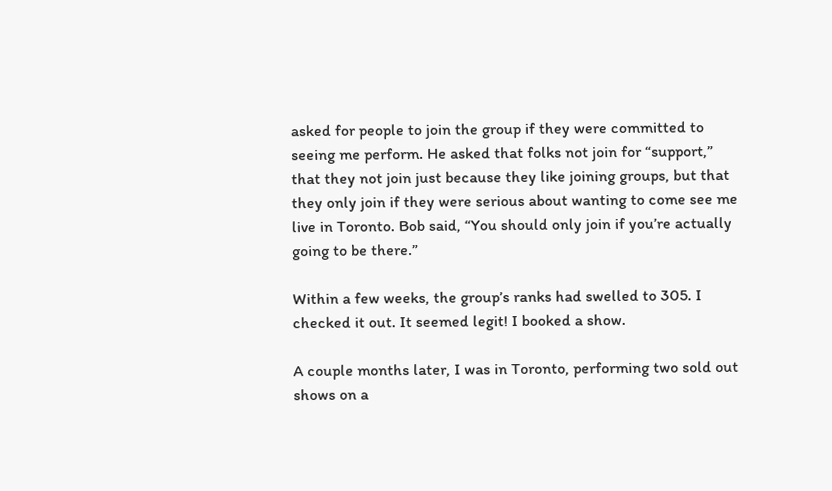asked for people to join the group if they were committed to seeing me perform. He asked that folks not join for “support,” that they not join just because they like joining groups, but that they only join if they were serious about wanting to come see me live in Toronto. Bob said, “You should only join if you’re actually going to be there.”

Within a few weeks, the group’s ranks had swelled to 305. I checked it out. It seemed legit! I booked a show.

A couple months later, I was in Toronto, performing two sold out shows on a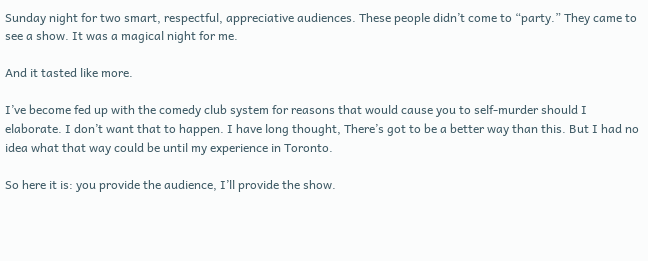Sunday night for two smart, respectful, appreciative audiences. These people didn’t come to “party.” They came to see a show. It was a magical night for me.

And it tasted like more.

I’ve become fed up with the comedy club system for reasons that would cause you to self-murder should I elaborate. I don’t want that to happen. I have long thought, There’s got to be a better way than this. But I had no idea what that way could be until my experience in Toronto.

So here it is: you provide the audience, I’ll provide the show.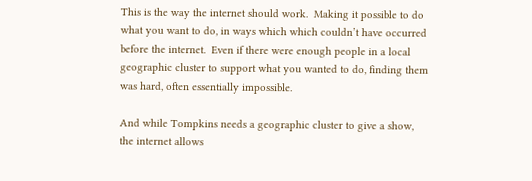This is the way the internet should work.  Making it possible to do what you want to do, in ways which which couldn’t have occurred before the internet.  Even if there were enough people in a local geographic cluster to support what you wanted to do, finding them was hard, often essentially impossible.

And while Tompkins needs a geographic cluster to give a show, the internet allows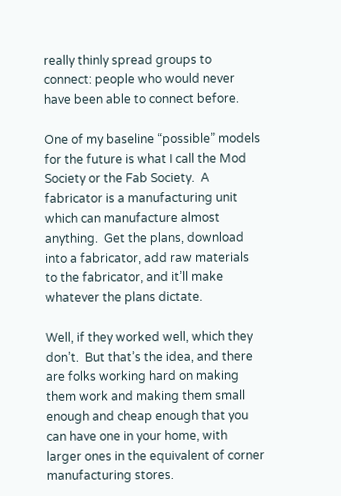really thinly spread groups to connect: people who would never have been able to connect before.

One of my baseline “possible” models for the future is what I call the Mod Society or the Fab Society.  A fabricator is a manufacturing unit which can manufacture almost anything.  Get the plans, download into a fabricator, add raw materials to the fabricator, and it’ll make whatever the plans dictate.

Well, if they worked well, which they don’t.  But that’s the idea, and there are folks working hard on making them work and making them small enough and cheap enough that you can have one in your home, with larger ones in the equivalent of corner manufacturing stores.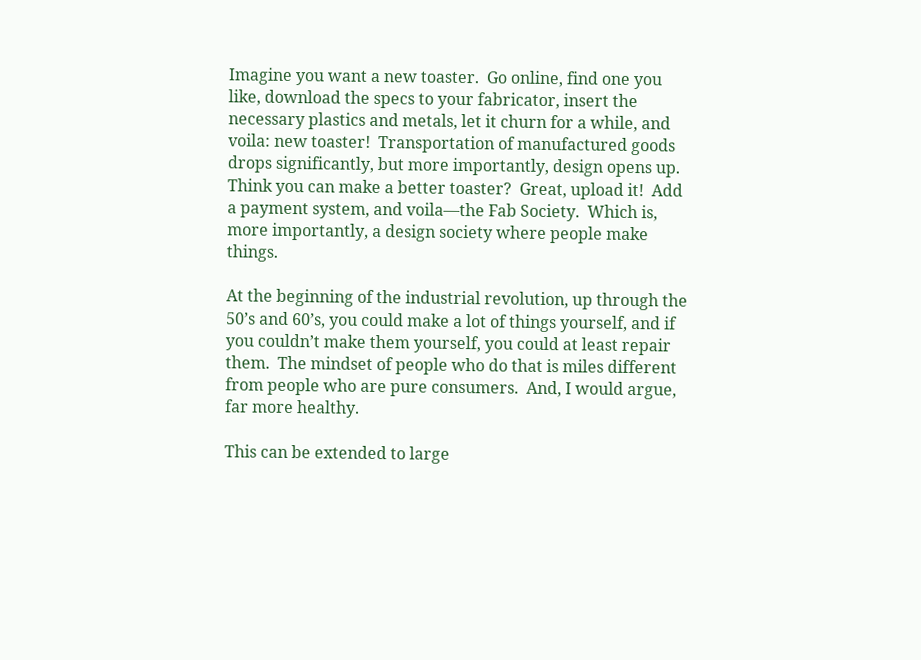Imagine you want a new toaster.  Go online, find one you like, download the specs to your fabricator, insert the necessary plastics and metals, let it churn for a while, and voila: new toaster!  Transportation of manufactured goods drops significantly, but more importantly, design opens up.  Think you can make a better toaster?  Great, upload it!  Add a payment system, and voila—the Fab Society.  Which is, more importantly, a design society where people make things.

At the beginning of the industrial revolution, up through the 50’s and 60’s, you could make a lot of things yourself, and if you couldn’t make them yourself, you could at least repair them.  The mindset of people who do that is miles different from people who are pure consumers.  And, I would argue, far more healthy.

This can be extended to large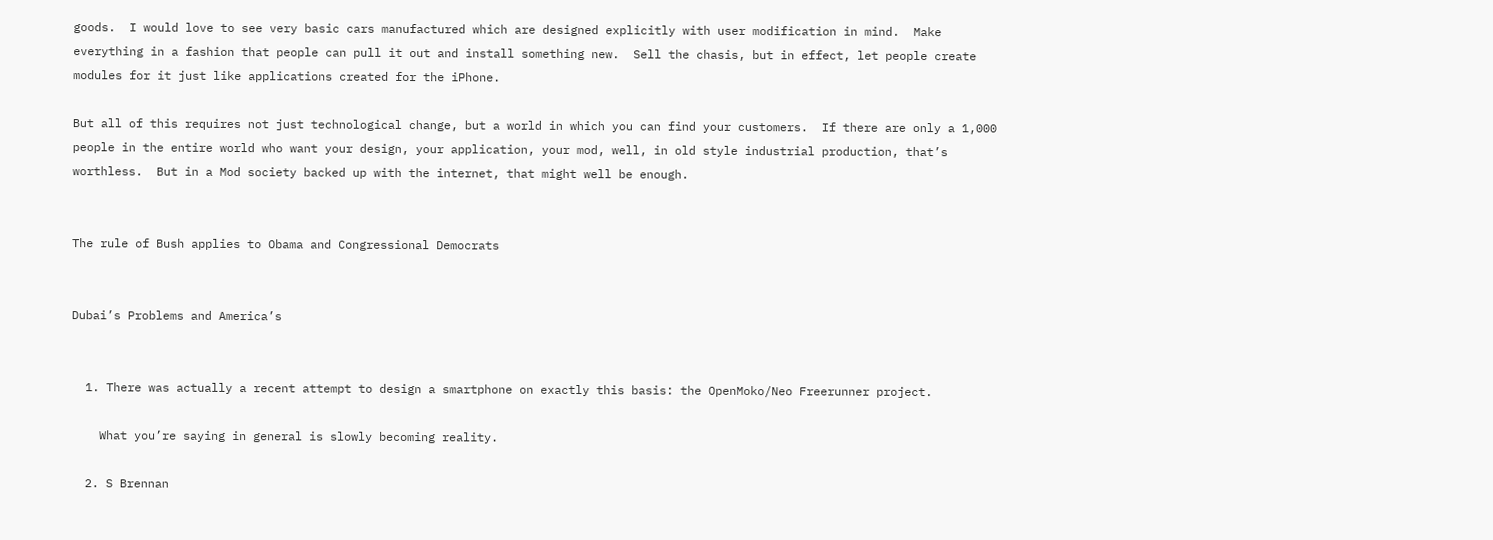goods.  I would love to see very basic cars manufactured which are designed explicitly with user modification in mind.  Make everything in a fashion that people can pull it out and install something new.  Sell the chasis, but in effect, let people create modules for it just like applications created for the iPhone.

But all of this requires not just technological change, but a world in which you can find your customers.  If there are only a 1,000 people in the entire world who want your design, your application, your mod, well, in old style industrial production, that’s worthless.  But in a Mod society backed up with the internet, that might well be enough.


The rule of Bush applies to Obama and Congressional Democrats


Dubai’s Problems and America’s


  1. There was actually a recent attempt to design a smartphone on exactly this basis: the OpenMoko/Neo Freerunner project.

    What you’re saying in general is slowly becoming reality.

  2. S Brennan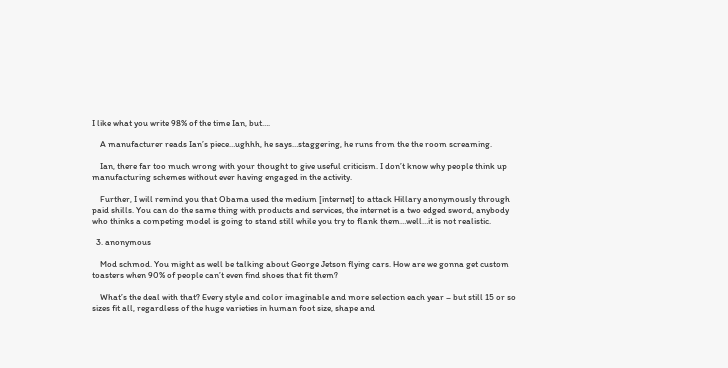I like what you write 98% of the time Ian, but….

    A manufacturer reads Ian’s piece…ughhh, he says…staggering, he runs from the the room screaming.

    Ian, there far too much wrong with your thought to give useful criticism. I don’t know why people think up manufacturing schemes without ever having engaged in the activity.

    Further, I will remind you that Obama used the medium [internet] to attack Hillary anonymously through paid shills. You can do the same thing with products and services, the internet is a two edged sword, anybody who thinks a competing model is going to stand still while you try to flank them…well…it is not realistic.

  3. anonymous

    Mod schmod. You might as well be talking about George Jetson flying cars. How are we gonna get custom toasters when 90% of people can’t even find shoes that fit them?

    What’s the deal with that? Every style and color imaginable and more selection each year – but still 15 or so sizes fit all, regardless of the huge varieties in human foot size, shape and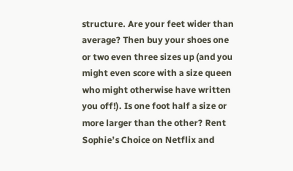structure. Are your feet wider than average? Then buy your shoes one or two even three sizes up (and you might even score with a size queen who might otherwise have written you off!). Is one foot half a size or more larger than the other? Rent Sophie’s Choice on Netflix and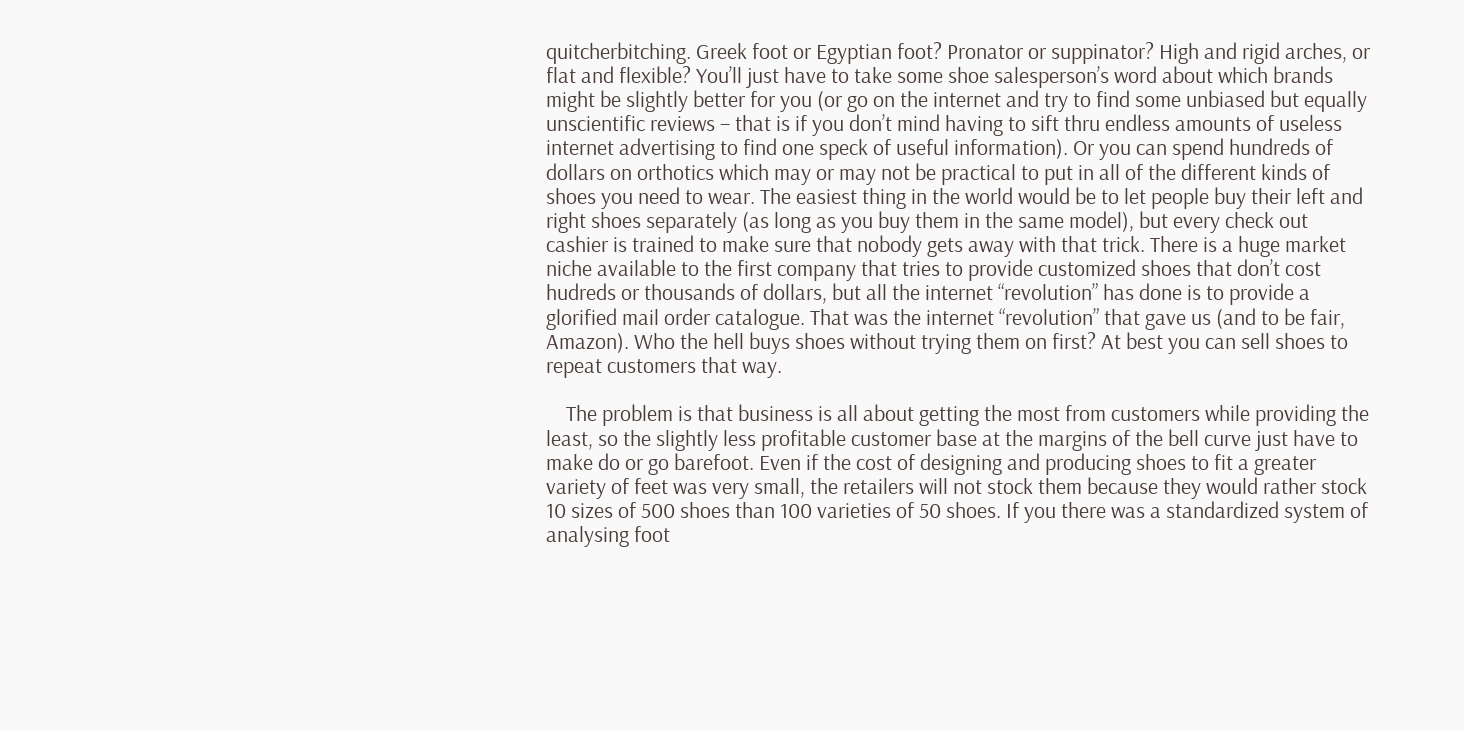quitcherbitching. Greek foot or Egyptian foot? Pronator or suppinator? High and rigid arches, or flat and flexible? You’ll just have to take some shoe salesperson’s word about which brands might be slightly better for you (or go on the internet and try to find some unbiased but equally unscientific reviews – that is if you don’t mind having to sift thru endless amounts of useless internet advertising to find one speck of useful information). Or you can spend hundreds of dollars on orthotics which may or may not be practical to put in all of the different kinds of shoes you need to wear. The easiest thing in the world would be to let people buy their left and right shoes separately (as long as you buy them in the same model), but every check out cashier is trained to make sure that nobody gets away with that trick. There is a huge market niche available to the first company that tries to provide customized shoes that don’t cost hudreds or thousands of dollars, but all the internet “revolution” has done is to provide a glorified mail order catalogue. That was the internet “revolution” that gave us (and to be fair, Amazon). Who the hell buys shoes without trying them on first? At best you can sell shoes to repeat customers that way.

    The problem is that business is all about getting the most from customers while providing the least, so the slightly less profitable customer base at the margins of the bell curve just have to make do or go barefoot. Even if the cost of designing and producing shoes to fit a greater variety of feet was very small, the retailers will not stock them because they would rather stock 10 sizes of 500 shoes than 100 varieties of 50 shoes. If you there was a standardized system of analysing foot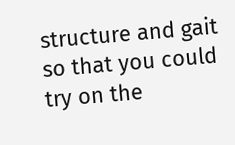structure and gait so that you could try on the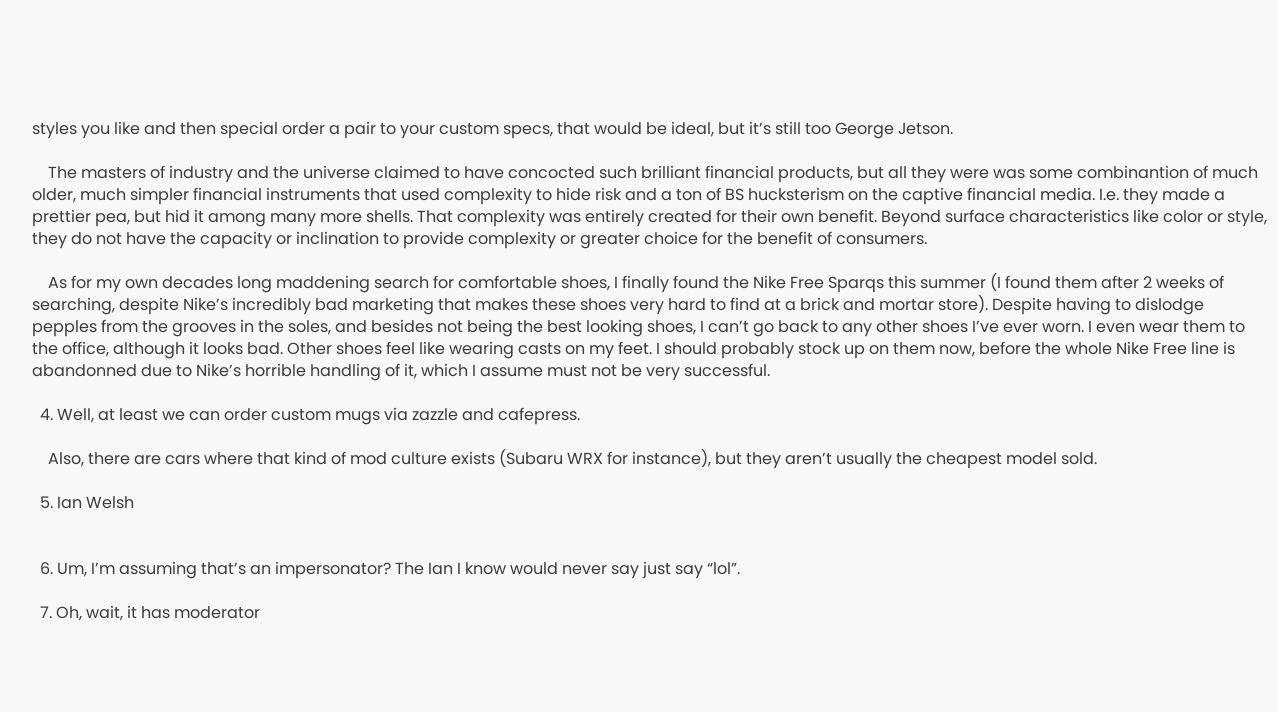styles you like and then special order a pair to your custom specs, that would be ideal, but it’s still too George Jetson.

    The masters of industry and the universe claimed to have concocted such brilliant financial products, but all they were was some combinantion of much older, much simpler financial instruments that used complexity to hide risk and a ton of BS hucksterism on the captive financial media. I.e. they made a prettier pea, but hid it among many more shells. That complexity was entirely created for their own benefit. Beyond surface characteristics like color or style, they do not have the capacity or inclination to provide complexity or greater choice for the benefit of consumers.

    As for my own decades long maddening search for comfortable shoes, I finally found the Nike Free Sparqs this summer (I found them after 2 weeks of searching, despite Nike’s incredibly bad marketing that makes these shoes very hard to find at a brick and mortar store). Despite having to dislodge pepples from the grooves in the soles, and besides not being the best looking shoes, I can’t go back to any other shoes I’ve ever worn. I even wear them to the office, although it looks bad. Other shoes feel like wearing casts on my feet. I should probably stock up on them now, before the whole Nike Free line is abandonned due to Nike’s horrible handling of it, which I assume must not be very successful.

  4. Well, at least we can order custom mugs via zazzle and cafepress.

    Also, there are cars where that kind of mod culture exists (Subaru WRX for instance), but they aren’t usually the cheapest model sold.

  5. Ian Welsh


  6. Um, I’m assuming that’s an impersonator? The Ian I know would never say just say “lol”.

  7. Oh, wait, it has moderator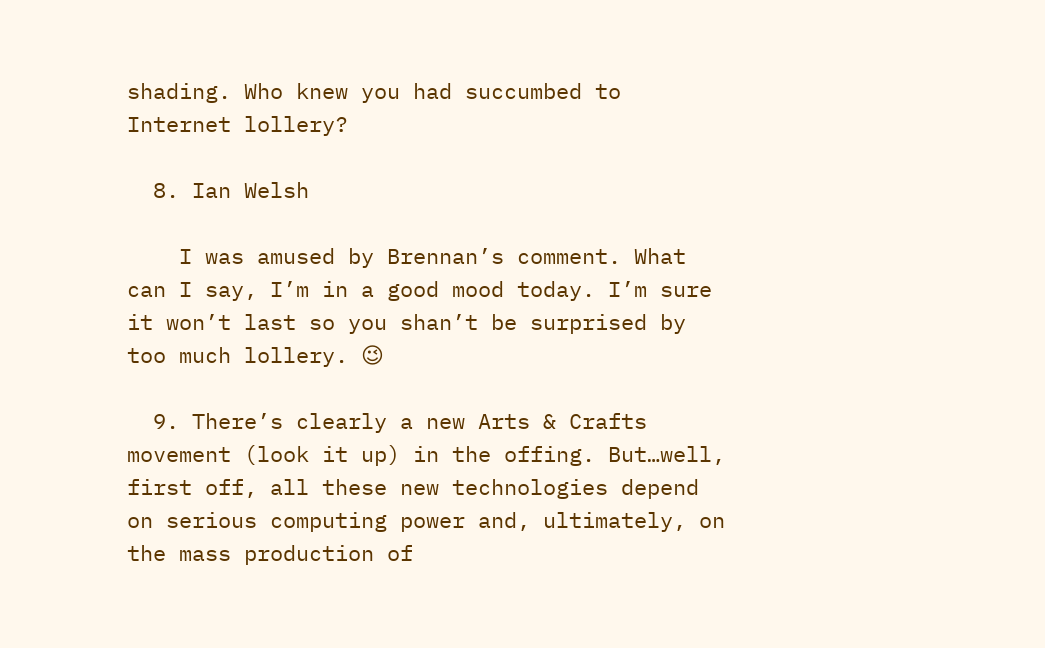shading. Who knew you had succumbed to Internet lollery?

  8. Ian Welsh

    I was amused by Brennan’s comment. What can I say, I’m in a good mood today. I’m sure it won’t last so you shan’t be surprised by too much lollery. 😉

  9. There’s clearly a new Arts & Crafts movement (look it up) in the offing. But…well, first off, all these new technologies depend on serious computing power and, ultimately, on the mass production of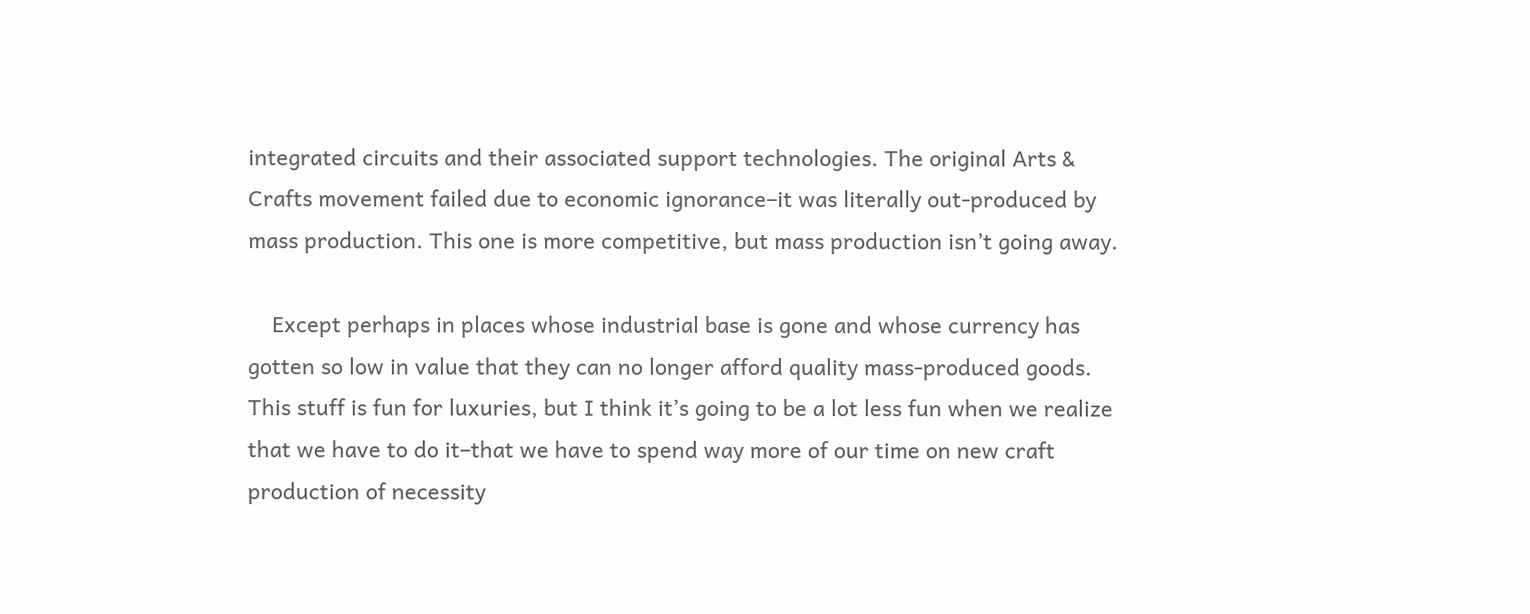integrated circuits and their associated support technologies. The original Arts & Crafts movement failed due to economic ignorance–it was literally out-produced by mass production. This one is more competitive, but mass production isn’t going away.

    Except perhaps in places whose industrial base is gone and whose currency has gotten so low in value that they can no longer afford quality mass-produced goods. This stuff is fun for luxuries, but I think it’s going to be a lot less fun when we realize that we have to do it–that we have to spend way more of our time on new craft production of necessity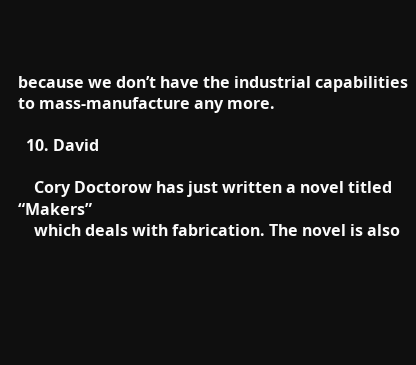because we don’t have the industrial capabilities to mass-manufacture any more.

  10. David

    Cory Doctorow has just written a novel titled “Makers”
    which deals with fabrication. The novel is also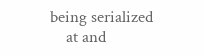being serialized
    at and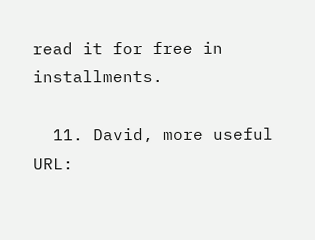read it for free in installments.

  11. David, more useful URL: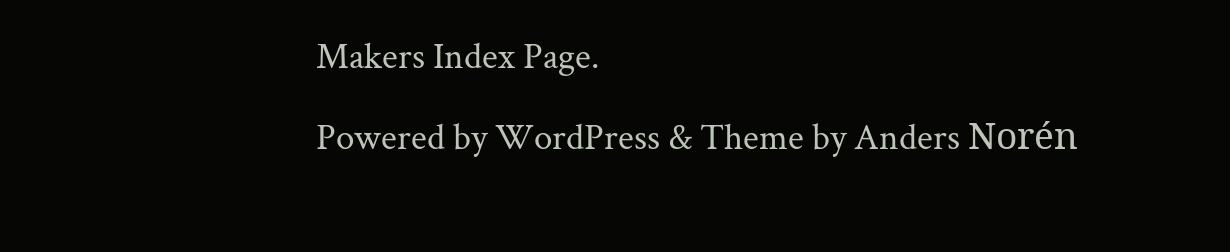Makers Index Page.

Powered by WordPress & Theme by Anders Norén